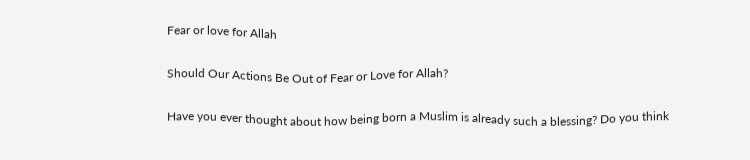Fear or love for Allah

Should Our Actions Be Out of Fear or Love for Allah?

Have you ever thought about how being born a Muslim is already such a blessing? Do you think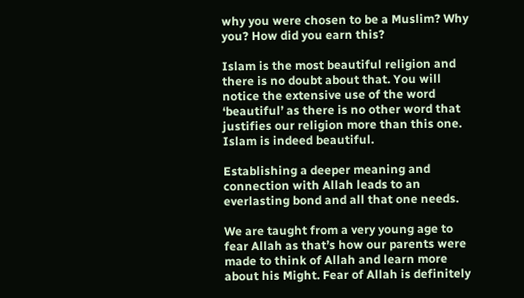why you were chosen to be a Muslim? Why you? How did you earn this?

Islam is the most beautiful religion and there is no doubt about that. You will notice the extensive use of the word ‘beautiful’ as there is no other word that justifies our religion more than this one. Islam is indeed beautiful.

Establishing a deeper meaning and connection with Allah leads to an everlasting bond and all that one needs.

We are taught from a very young age to fear Allah as that’s how our parents were made to think of Allah and learn more about his Might. Fear of Allah is definitely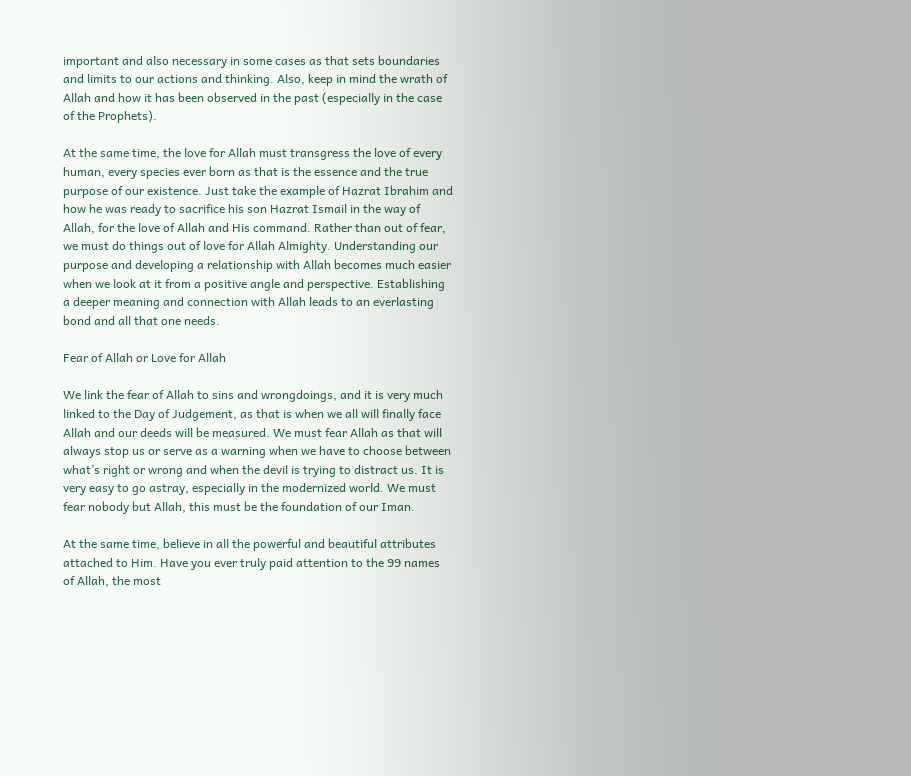important and also necessary in some cases as that sets boundaries and limits to our actions and thinking. Also, keep in mind the wrath of Allah and how it has been observed in the past (especially in the case of the Prophets).

At the same time, the love for Allah must transgress the love of every human, every species ever born as that is the essence and the true purpose of our existence. Just take the example of Hazrat Ibrahim and how he was ready to sacrifice his son Hazrat Ismail in the way of Allah, for the love of Allah and His command. Rather than out of fear, we must do things out of love for Allah Almighty. Understanding our purpose and developing a relationship with Allah becomes much easier when we look at it from a positive angle and perspective. Establishing a deeper meaning and connection with Allah leads to an everlasting bond and all that one needs.

Fear of Allah or Love for Allah

We link the fear of Allah to sins and wrongdoings, and it is very much linked to the Day of Judgement, as that is when we all will finally face Allah and our deeds will be measured. We must fear Allah as that will always stop us or serve as a warning when we have to choose between what’s right or wrong and when the devil is trying to distract us. It is very easy to go astray, especially in the modernized world. We must fear nobody but Allah, this must be the foundation of our Iman.

At the same time, believe in all the powerful and beautiful attributes attached to Him. Have you ever truly paid attention to the 99 names of Allah, the most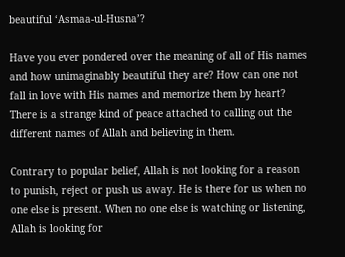beautiful ‘Asmaa-ul-Husna’?

Have you ever pondered over the meaning of all of His names and how unimaginably beautiful they are? How can one not fall in love with His names and memorize them by heart? There is a strange kind of peace attached to calling out the different names of Allah and believing in them.

Contrary to popular belief, Allah is not looking for a reason to punish, reject or push us away. He is there for us when no one else is present. When no one else is watching or listening, Allah is looking for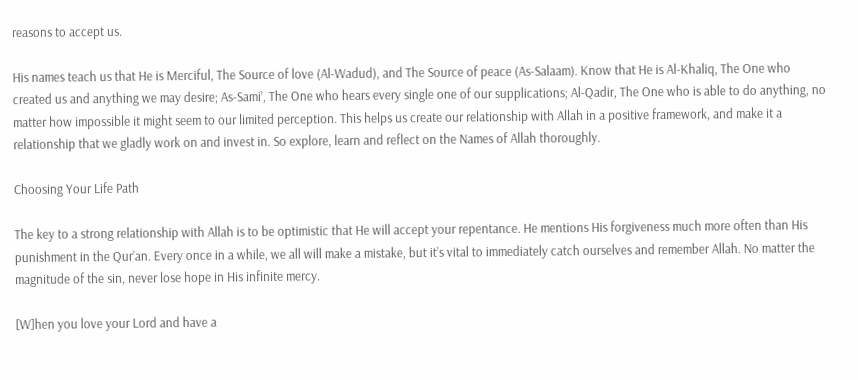reasons to accept us.

His names teach us that He is Merciful, The Source of love (Al-Wadud), and The Source of peace (As-Salaam). Know that He is Al-Khaliq, The One who created us and anything we may desire; As-Sami’, The One who hears every single one of our supplications; Al-Qadir, The One who is able to do anything, no matter how impossible it might seem to our limited perception. This helps us create our relationship with Allah in a positive framework, and make it a relationship that we gladly work on and invest in. So explore, learn and reflect on the Names of Allah thoroughly.

Choosing Your Life Path

The key to a strong relationship with Allah is to be optimistic that He will accept your repentance. He mentions His forgiveness much more often than His punishment in the Qur’an. Every once in a while, we all will make a mistake, but it’s vital to immediately catch ourselves and remember Allah. No matter the magnitude of the sin, never lose hope in His infinite mercy.

[W]hen you love your Lord and have a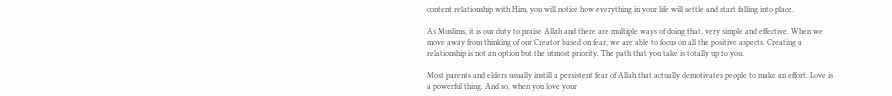content relationship with Him, you will notice how everything in your life will settle and start falling into place.

As Muslims, it is our duty to praise Allah and there are multiple ways of doing that, very simple and effective. When we move away from thinking of our Creator based on fear, we are able to focus on all the positive aspects. Creating a relationship is not an option but the utmost priority. The path that you take is totally up to you.

Most parents and elders usually instill a persistent fear of Allah that actually demotivates people to make an effort. Love is a powerful thing. And so, when you love your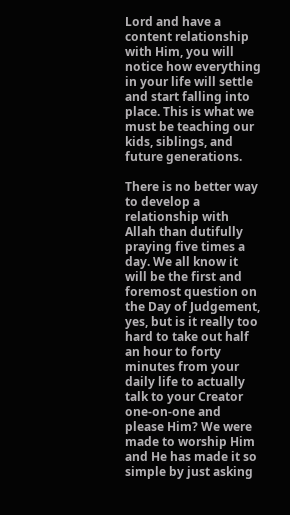Lord and have a content relationship with Him, you will notice how everything in your life will settle and start falling into place. This is what we must be teaching our kids, siblings, and future generations.

There is no better way to develop a relationship with Allah than dutifully praying five times a day. We all know it will be the first and foremost question on the Day of Judgement, yes, but is it really too hard to take out half an hour to forty minutes from your daily life to actually talk to your Creator one-on-one and please Him? We were made to worship Him and He has made it so simple by just asking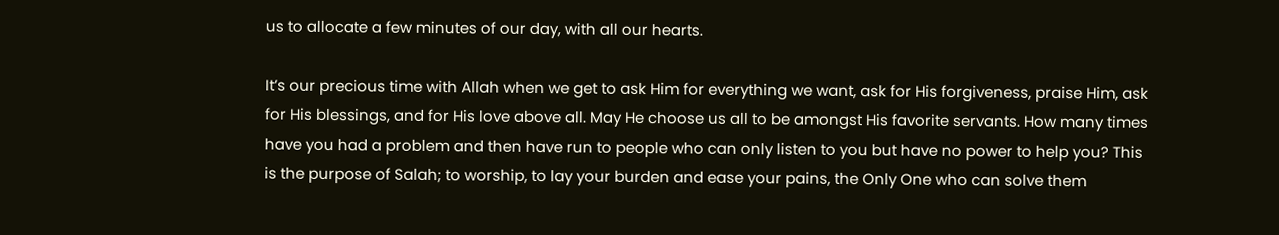us to allocate a few minutes of our day, with all our hearts.

It’s our precious time with Allah when we get to ask Him for everything we want, ask for His forgiveness, praise Him, ask for His blessings, and for His love above all. May He choose us all to be amongst His favorite servants. How many times have you had a problem and then have run to people who can only listen to you but have no power to help you? This is the purpose of Salah; to worship, to lay your burden and ease your pains, the Only One who can solve them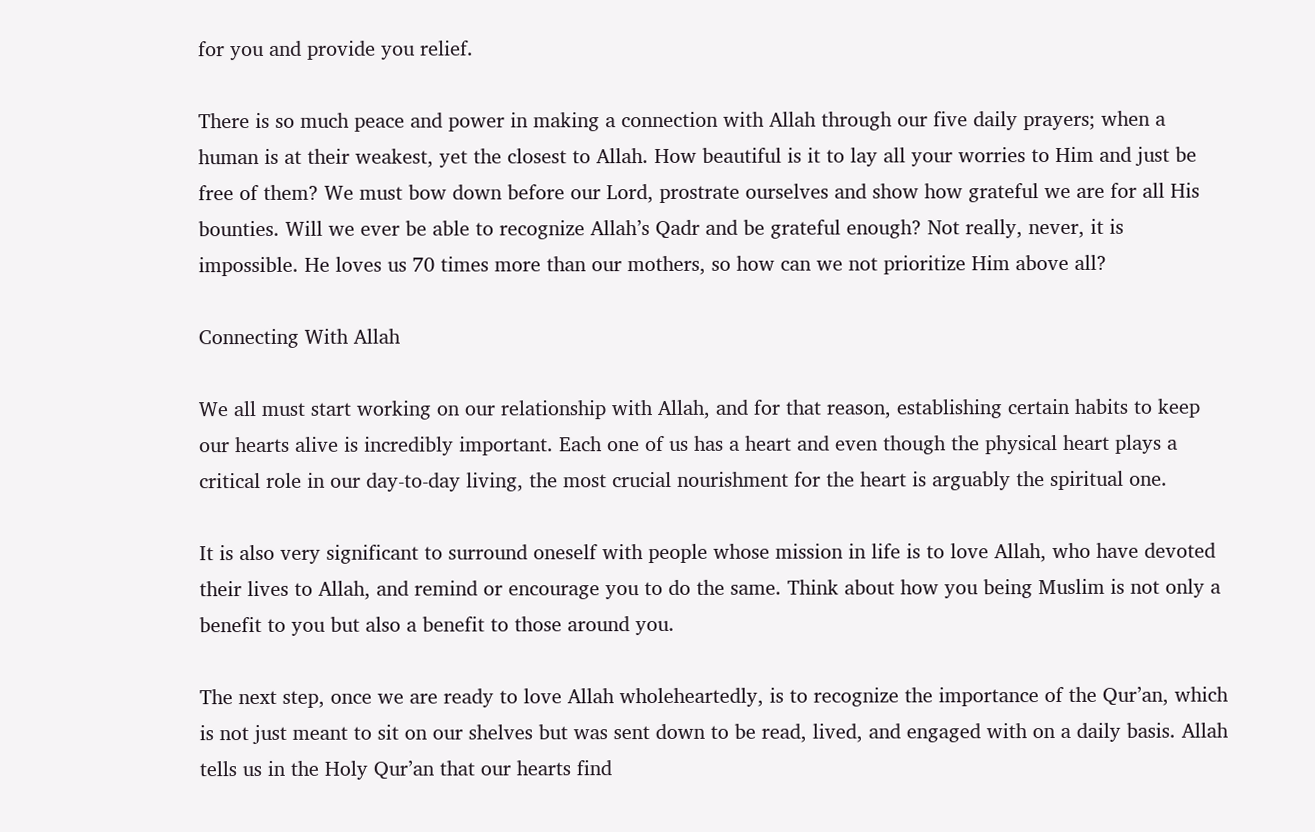for you and provide you relief.

There is so much peace and power in making a connection with Allah through our five daily prayers; when a human is at their weakest, yet the closest to Allah. How beautiful is it to lay all your worries to Him and just be free of them? We must bow down before our Lord, prostrate ourselves and show how grateful we are for all His bounties. Will we ever be able to recognize Allah’s Qadr and be grateful enough? Not really, never, it is impossible. He loves us 70 times more than our mothers, so how can we not prioritize Him above all?

Connecting With Allah

We all must start working on our relationship with Allah, and for that reason, establishing certain habits to keep our hearts alive is incredibly important. Each one of us has a heart and even though the physical heart plays a critical role in our day-to-day living, the most crucial nourishment for the heart is arguably the spiritual one.

It is also very significant to surround oneself with people whose mission in life is to love Allah, who have devoted their lives to Allah, and remind or encourage you to do the same. Think about how you being Muslim is not only a benefit to you but also a benefit to those around you.

The next step, once we are ready to love Allah wholeheartedly, is to recognize the importance of the Qur’an, which is not just meant to sit on our shelves but was sent down to be read, lived, and engaged with on a daily basis. Allah tells us in the Holy Qur’an that our hearts find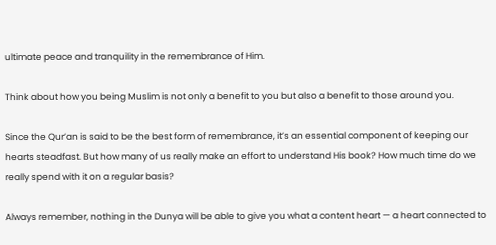ultimate peace and tranquility in the remembrance of Him.

Think about how you being Muslim is not only a benefit to you but also a benefit to those around you.

Since the Qur’an is said to be the best form of remembrance, it’s an essential component of keeping our hearts steadfast. But how many of us really make an effort to understand His book? How much time do we really spend with it on a regular basis?

Always remember, nothing in the Dunya will be able to give you what a content heart — a heart connected to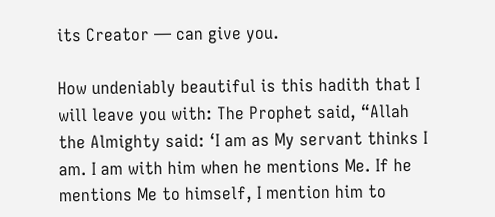its Creator — can give you.

How undeniably beautiful is this hadith that I will leave you with: The Prophet said, “Allah the Almighty said: ‘I am as My servant thinks I am. I am with him when he mentions Me. If he mentions Me to himself, I mention him to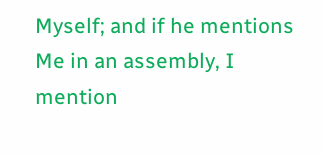Myself; and if he mentions Me in an assembly, I mention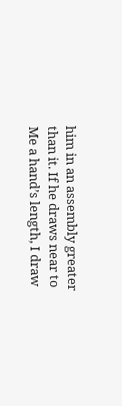him in an assembly greater than it. If he draws near to Me a hand’s length, I draw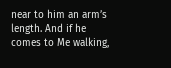near to him an arm’s length. And if he comes to Me walking,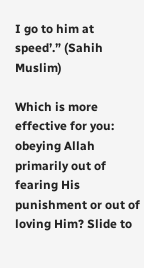I go to him at speed’.” (Sahih Muslim)

Which is more effective for you: obeying Allah primarily out of fearing His punishment or out of loving Him? Slide to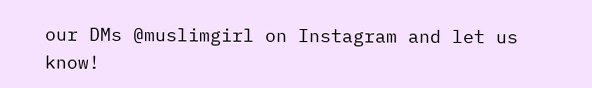our DMs @muslimgirl on Instagram and let us know!